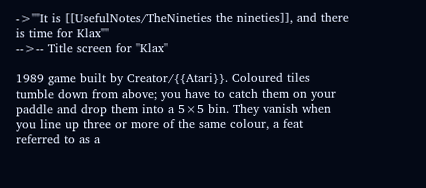->''"It is [[UsefulNotes/TheNineties the nineties]], and there is time for Klax"''
-->-- Title screen for ''Klax''

1989 game built by Creator/{{Atari}}. Coloured tiles tumble down from above; you have to catch them on your paddle and drop them into a 5×5 bin. They vanish when you line up three or more of the same colour, a feat referred to as a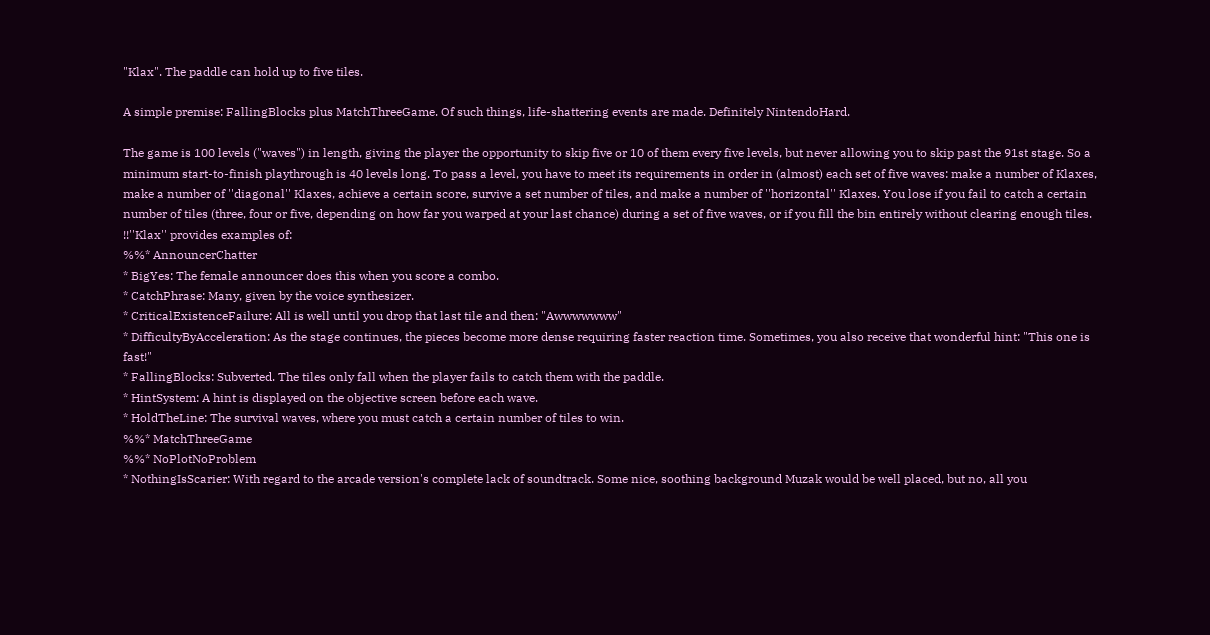"Klax". The paddle can hold up to five tiles.

A simple premise: FallingBlocks plus MatchThreeGame. Of such things, life-shattering events are made. Definitely NintendoHard.

The game is 100 levels ("waves") in length, giving the player the opportunity to skip five or 10 of them every five levels, but never allowing you to skip past the 91st stage. So a minimum start-to-finish playthrough is 40 levels long. To pass a level, you have to meet its requirements in order in (almost) each set of five waves: make a number of Klaxes, make a number of ''diagonal'' Klaxes, achieve a certain score, survive a set number of tiles, and make a number of ''horizontal'' Klaxes. You lose if you fail to catch a certain number of tiles (three, four or five, depending on how far you warped at your last chance) during a set of five waves, or if you fill the bin entirely without clearing enough tiles.
!!''Klax'' provides examples of:
%%* AnnouncerChatter
* BigYes: The female announcer does this when you score a combo.
* CatchPhrase: Many, given by the voice synthesizer.
* CriticalExistenceFailure: All is well until you drop that last tile and then: "Awwwwwww"
* DifficultyByAcceleration: As the stage continues, the pieces become more dense requiring faster reaction time. Sometimes, you also receive that wonderful hint: "This one is fast!"
* FallingBlocks: Subverted. The tiles only fall when the player fails to catch them with the paddle.
* HintSystem: A hint is displayed on the objective screen before each wave.
* HoldTheLine: The survival waves, where you must catch a certain number of tiles to win.
%%* MatchThreeGame
%%* NoPlotNoProblem
* NothingIsScarier: With regard to the arcade version's complete lack of soundtrack. Some nice, soothing background Muzak would be well placed, but no, all you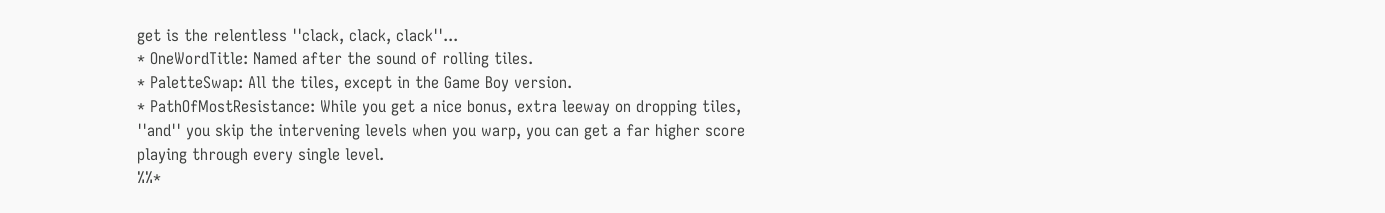get is the relentless ''clack, clack, clack''...
* OneWordTitle: Named after the sound of rolling tiles.
* PaletteSwap: All the tiles, except in the Game Boy version.
* PathOfMostResistance: While you get a nice bonus, extra leeway on dropping tiles, ''and'' you skip the intervening levels when you warp, you can get a far higher score playing through every single level.
%%*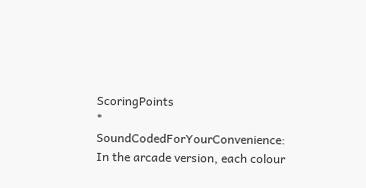ScoringPoints
* SoundCodedForYourConvenience: In the arcade version, each colour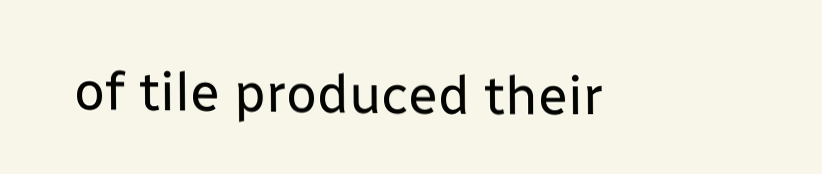of tile produced their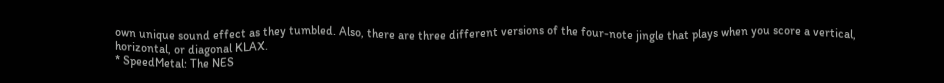own unique sound effect as they tumbled. Also, there are three different versions of the four-note jingle that plays when you score a vertical, horizontal, or diagonal KLAX.
* SpeedMetal: The NES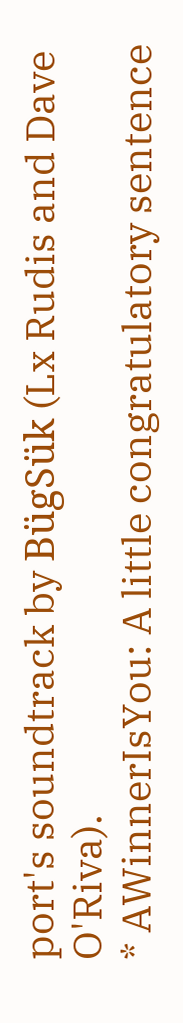port's soundtrack by BügSük (Lx Rudis and Dave O'Riva).
* AWinnerIsYou: A little congratulatory sentence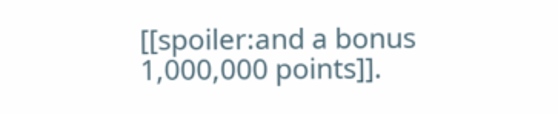[[spoiler:and a bonus 1,000,000 points]].